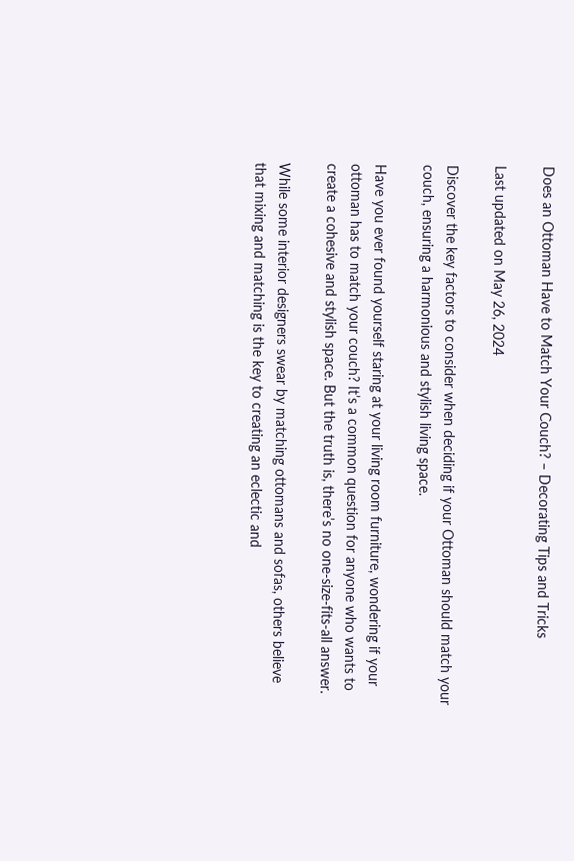Does an Ottoman Have to Match Your Couch? – Decorating Tips and Tricks

Last updated on May 26, 2024

Discover the key factors to consider when deciding if your Ottoman should match your couch, ensuring a harmonious and stylish living space.

Have you ever found yourself staring at your living room furniture, wondering if your ottoman has to match your couch? It’s a common question for anyone who wants to create a cohesive and stylish space. But the truth is, there’s no one-size-fits-all answer.

While some interior designers swear by matching ottomans and sofas, others believe that mixing and matching is the key to creating an eclectic and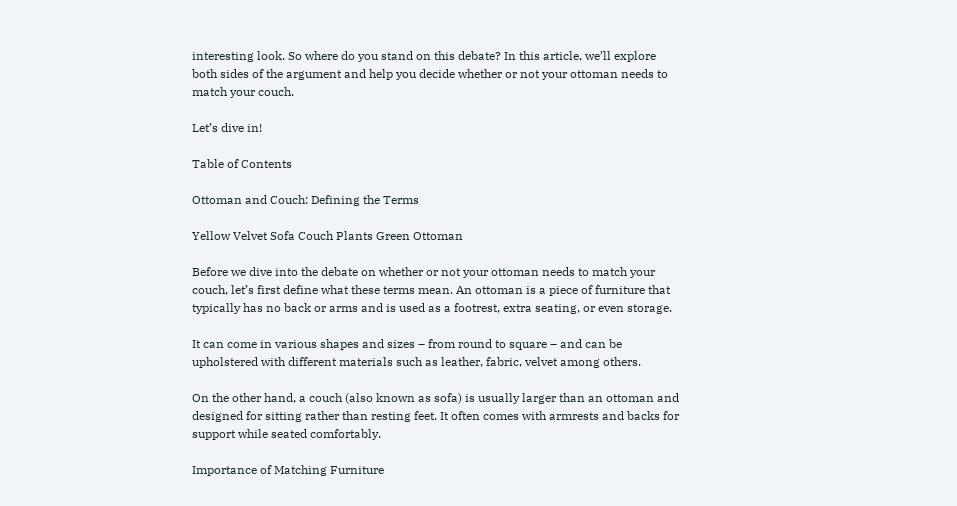interesting look. So where do you stand on this debate? In this article, we’ll explore both sides of the argument and help you decide whether or not your ottoman needs to match your couch.

Let’s dive in!

Table of Contents

Ottoman and Couch: Defining the Terms

Yellow Velvet Sofa Couch Plants Green Ottoman

Before we dive into the debate on whether or not your ottoman needs to match your couch, let’s first define what these terms mean. An ottoman is a piece of furniture that typically has no back or arms and is used as a footrest, extra seating, or even storage.

It can come in various shapes and sizes – from round to square – and can be upholstered with different materials such as leather, fabric, velvet among others.

On the other hand, a couch (also known as sofa) is usually larger than an ottoman and designed for sitting rather than resting feet. It often comes with armrests and backs for support while seated comfortably.

Importance of Matching Furniture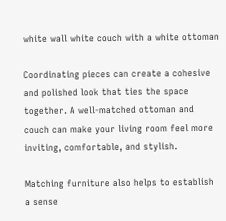white wall white couch with a white ottoman

Coordinating pieces can create a cohesive and polished look that ties the space together. A well-matched ottoman and couch can make your living room feel more inviting, comfortable, and stylish.

Matching furniture also helps to establish a sense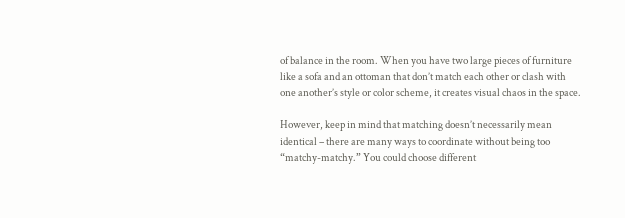of balance in the room. When you have two large pieces of furniture like a sofa and an ottoman that don’t match each other or clash with one another’s style or color scheme, it creates visual chaos in the space.

However, keep in mind that matching doesn’t necessarily mean identical – there are many ways to coordinate without being too “matchy-matchy.” You could choose different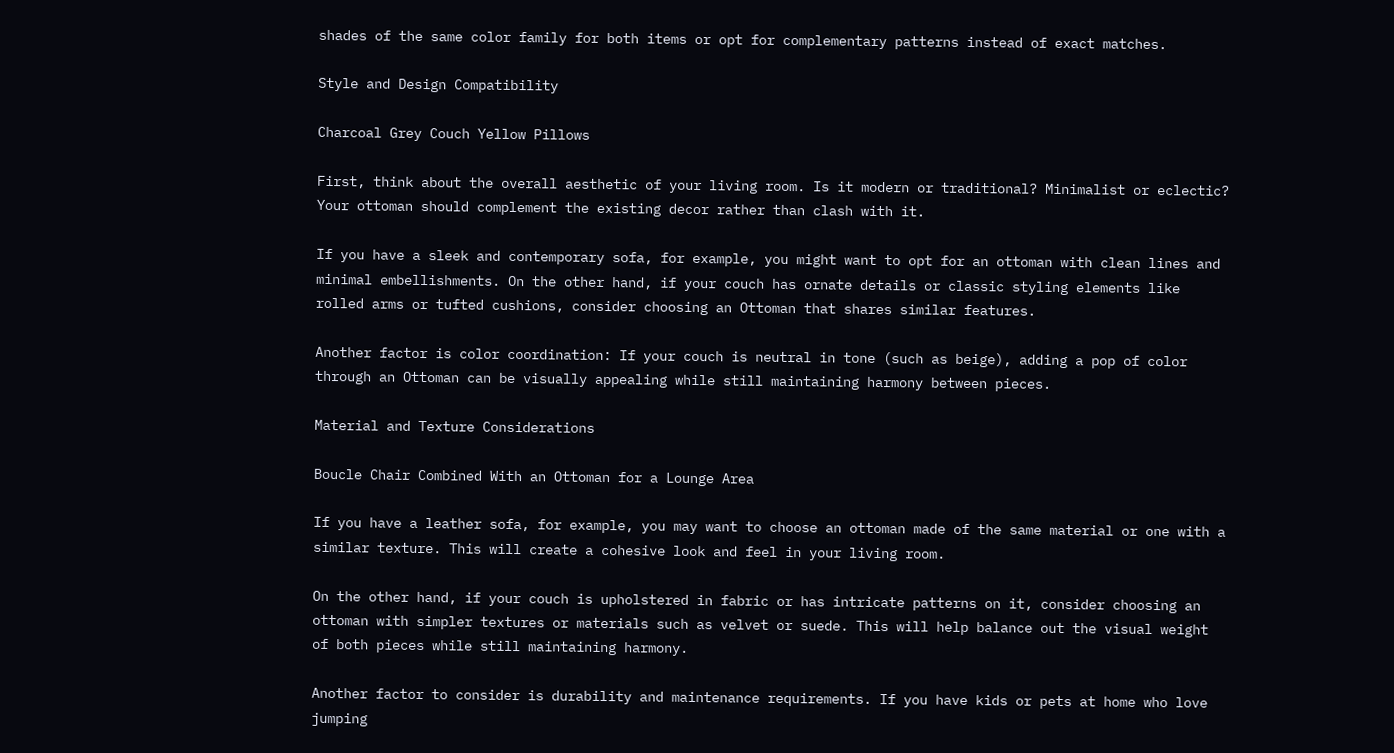shades of the same color family for both items or opt for complementary patterns instead of exact matches.

Style and Design Compatibility

Charcoal Grey Couch Yellow Pillows

First, think about the overall aesthetic of your living room. Is it modern or traditional? Minimalist or eclectic? Your ottoman should complement the existing decor rather than clash with it.

If you have a sleek and contemporary sofa, for example, you might want to opt for an ottoman with clean lines and minimal embellishments. On the other hand, if your couch has ornate details or classic styling elements like rolled arms or tufted cushions, consider choosing an Ottoman that shares similar features.

Another factor is color coordination: If your couch is neutral in tone (such as beige), adding a pop of color through an Ottoman can be visually appealing while still maintaining harmony between pieces.

Material and Texture Considerations

Boucle Chair Combined With an Ottoman for a Lounge Area

If you have a leather sofa, for example, you may want to choose an ottoman made of the same material or one with a similar texture. This will create a cohesive look and feel in your living room.

On the other hand, if your couch is upholstered in fabric or has intricate patterns on it, consider choosing an ottoman with simpler textures or materials such as velvet or suede. This will help balance out the visual weight of both pieces while still maintaining harmony.

Another factor to consider is durability and maintenance requirements. If you have kids or pets at home who love jumping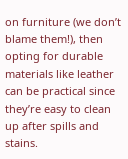on furniture (we don’t blame them!), then opting for durable materials like leather can be practical since they’re easy to clean up after spills and stains.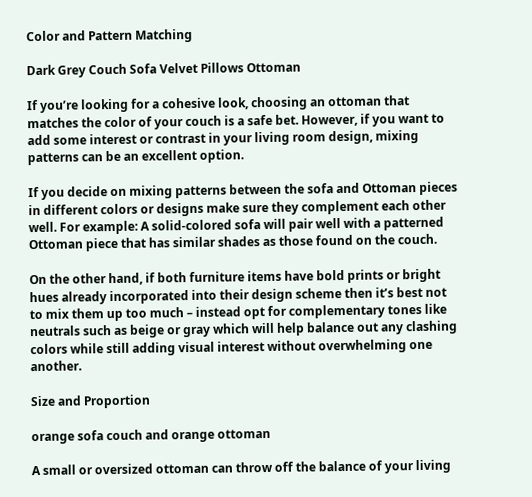Color and Pattern Matching

Dark Grey Couch Sofa Velvet Pillows Ottoman

If you’re looking for a cohesive look, choosing an ottoman that matches the color of your couch is a safe bet. However, if you want to add some interest or contrast in your living room design, mixing patterns can be an excellent option.

If you decide on mixing patterns between the sofa and Ottoman pieces in different colors or designs make sure they complement each other well. For example: A solid-colored sofa will pair well with a patterned Ottoman piece that has similar shades as those found on the couch.

On the other hand, if both furniture items have bold prints or bright hues already incorporated into their design scheme then it’s best not to mix them up too much – instead opt for complementary tones like neutrals such as beige or gray which will help balance out any clashing colors while still adding visual interest without overwhelming one another.

Size and Proportion

orange sofa couch and orange ottoman

A small or oversized ottoman can throw off the balance of your living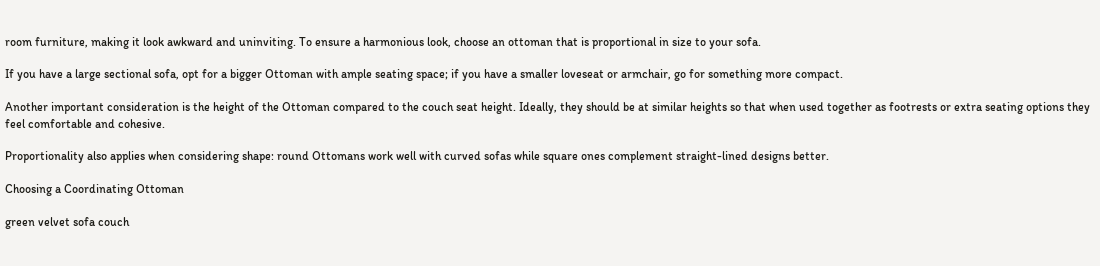room furniture, making it look awkward and uninviting. To ensure a harmonious look, choose an ottoman that is proportional in size to your sofa.

If you have a large sectional sofa, opt for a bigger Ottoman with ample seating space; if you have a smaller loveseat or armchair, go for something more compact.

Another important consideration is the height of the Ottoman compared to the couch seat height. Ideally, they should be at similar heights so that when used together as footrests or extra seating options they feel comfortable and cohesive.

Proportionality also applies when considering shape: round Ottomans work well with curved sofas while square ones complement straight-lined designs better.

Choosing a Coordinating Ottoman

green velvet sofa couch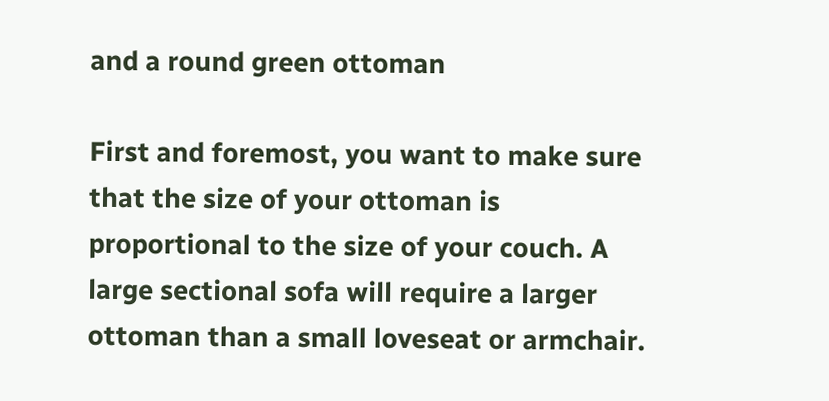and a round green ottoman

First and foremost, you want to make sure that the size of your ottoman is proportional to the size of your couch. A large sectional sofa will require a larger ottoman than a small loveseat or armchair.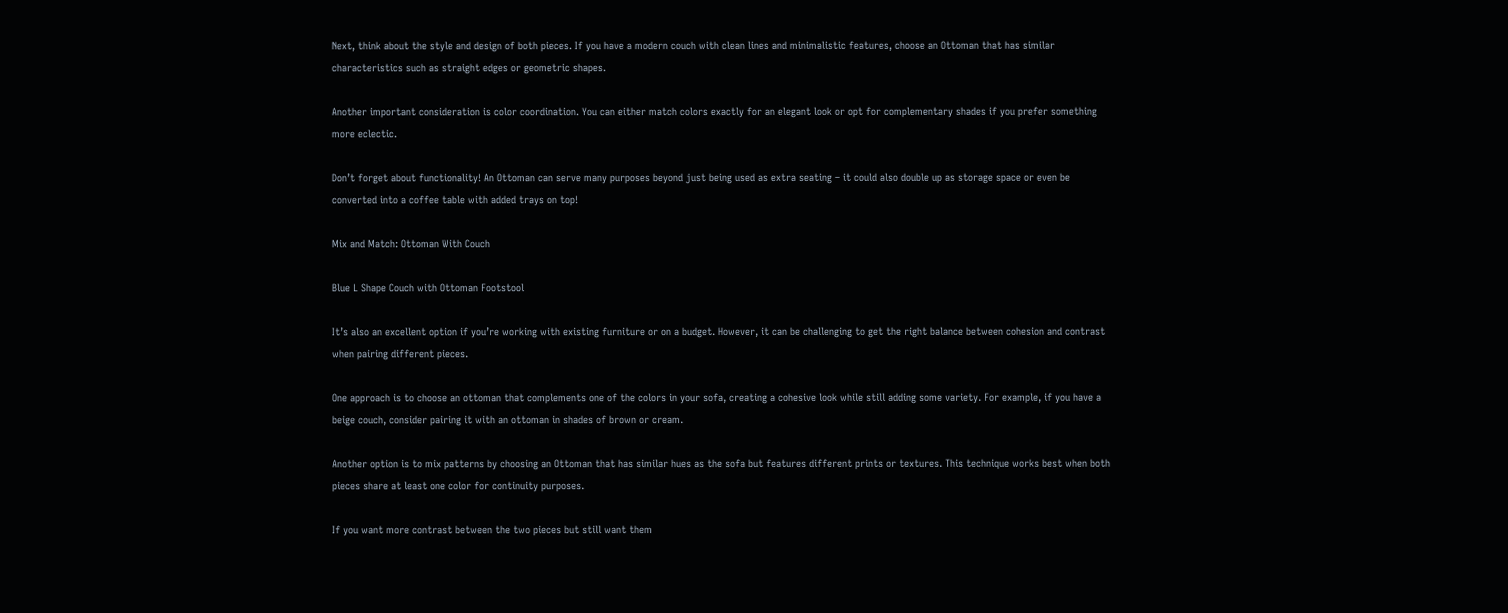Next, think about the style and design of both pieces. If you have a modern couch with clean lines and minimalistic features, choose an Ottoman that has similar characteristics such as straight edges or geometric shapes.

Another important consideration is color coordination. You can either match colors exactly for an elegant look or opt for complementary shades if you prefer something more eclectic.

Don’t forget about functionality! An Ottoman can serve many purposes beyond just being used as extra seating – it could also double up as storage space or even be converted into a coffee table with added trays on top!

Mix and Match: Ottoman With Couch

Blue L Shape Couch with Ottoman Footstool

It’s also an excellent option if you’re working with existing furniture or on a budget. However, it can be challenging to get the right balance between cohesion and contrast when pairing different pieces.

One approach is to choose an ottoman that complements one of the colors in your sofa, creating a cohesive look while still adding some variety. For example, if you have a beige couch, consider pairing it with an ottoman in shades of brown or cream.

Another option is to mix patterns by choosing an Ottoman that has similar hues as the sofa but features different prints or textures. This technique works best when both pieces share at least one color for continuity purposes.

If you want more contrast between the two pieces but still want them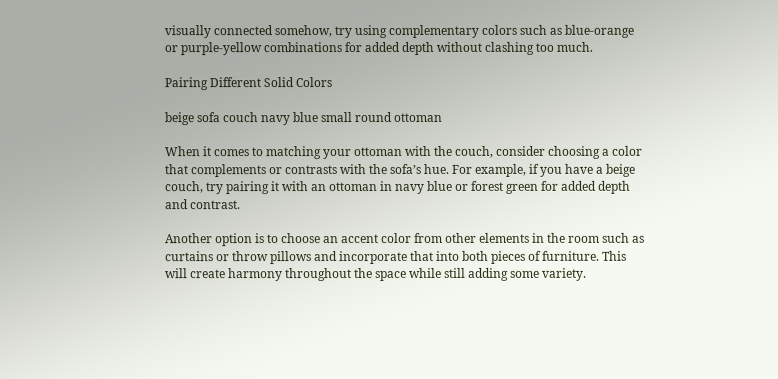visually connected somehow, try using complementary colors such as blue-orange or purple-yellow combinations for added depth without clashing too much.

Pairing Different Solid Colors

beige sofa couch navy blue small round ottoman

When it comes to matching your ottoman with the couch, consider choosing a color that complements or contrasts with the sofa’s hue. For example, if you have a beige couch, try pairing it with an ottoman in navy blue or forest green for added depth and contrast.

Another option is to choose an accent color from other elements in the room such as curtains or throw pillows and incorporate that into both pieces of furniture. This will create harmony throughout the space while still adding some variety.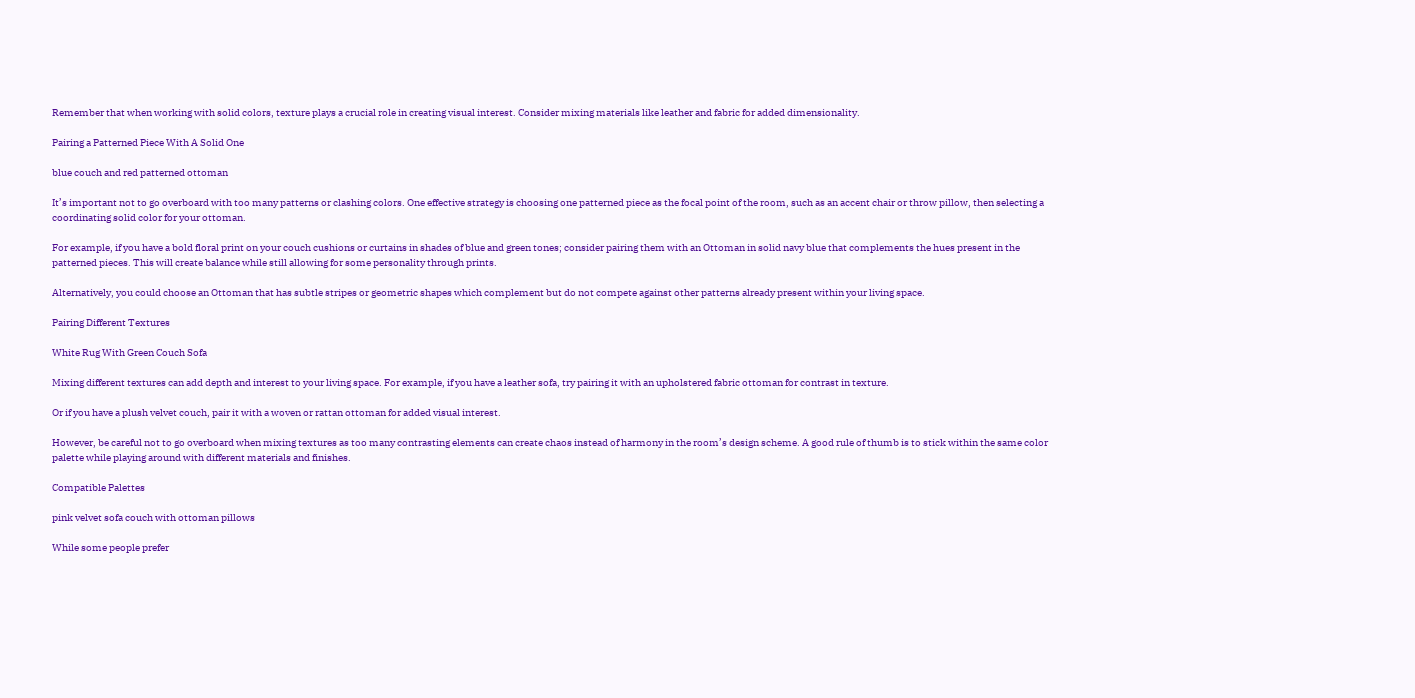Remember that when working with solid colors, texture plays a crucial role in creating visual interest. Consider mixing materials like leather and fabric for added dimensionality.

Pairing a Patterned Piece With A Solid One

blue couch and red patterned ottoman

It’s important not to go overboard with too many patterns or clashing colors. One effective strategy is choosing one patterned piece as the focal point of the room, such as an accent chair or throw pillow, then selecting a coordinating solid color for your ottoman.

For example, if you have a bold floral print on your couch cushions or curtains in shades of blue and green tones; consider pairing them with an Ottoman in solid navy blue that complements the hues present in the patterned pieces. This will create balance while still allowing for some personality through prints.

Alternatively, you could choose an Ottoman that has subtle stripes or geometric shapes which complement but do not compete against other patterns already present within your living space.

Pairing Different Textures

White Rug With Green Couch Sofa

Mixing different textures can add depth and interest to your living space. For example, if you have a leather sofa, try pairing it with an upholstered fabric ottoman for contrast in texture.

Or if you have a plush velvet couch, pair it with a woven or rattan ottoman for added visual interest.

However, be careful not to go overboard when mixing textures as too many contrasting elements can create chaos instead of harmony in the room’s design scheme. A good rule of thumb is to stick within the same color palette while playing around with different materials and finishes.

Compatible Palettes

pink velvet sofa couch with ottoman pillows

While some people prefer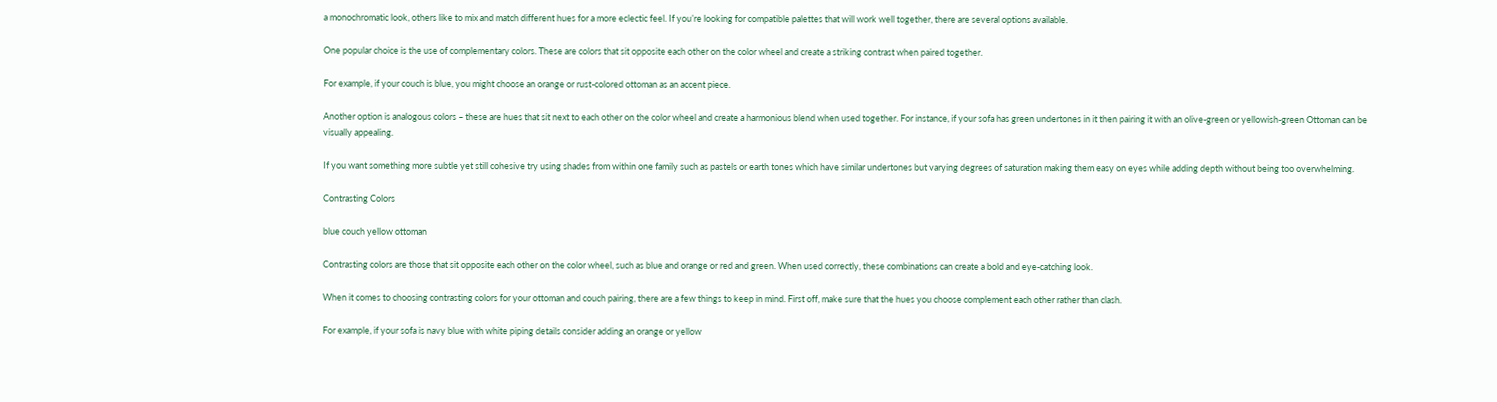a monochromatic look, others like to mix and match different hues for a more eclectic feel. If you’re looking for compatible palettes that will work well together, there are several options available.

One popular choice is the use of complementary colors. These are colors that sit opposite each other on the color wheel and create a striking contrast when paired together.

For example, if your couch is blue, you might choose an orange or rust-colored ottoman as an accent piece.

Another option is analogous colors – these are hues that sit next to each other on the color wheel and create a harmonious blend when used together. For instance, if your sofa has green undertones in it then pairing it with an olive-green or yellowish-green Ottoman can be visually appealing.

If you want something more subtle yet still cohesive try using shades from within one family such as pastels or earth tones which have similar undertones but varying degrees of saturation making them easy on eyes while adding depth without being too overwhelming.

Contrasting Colors

blue couch yellow ottoman

Contrasting colors are those that sit opposite each other on the color wheel, such as blue and orange or red and green. When used correctly, these combinations can create a bold and eye-catching look.

When it comes to choosing contrasting colors for your ottoman and couch pairing, there are a few things to keep in mind. First off, make sure that the hues you choose complement each other rather than clash.

For example, if your sofa is navy blue with white piping details consider adding an orange or yellow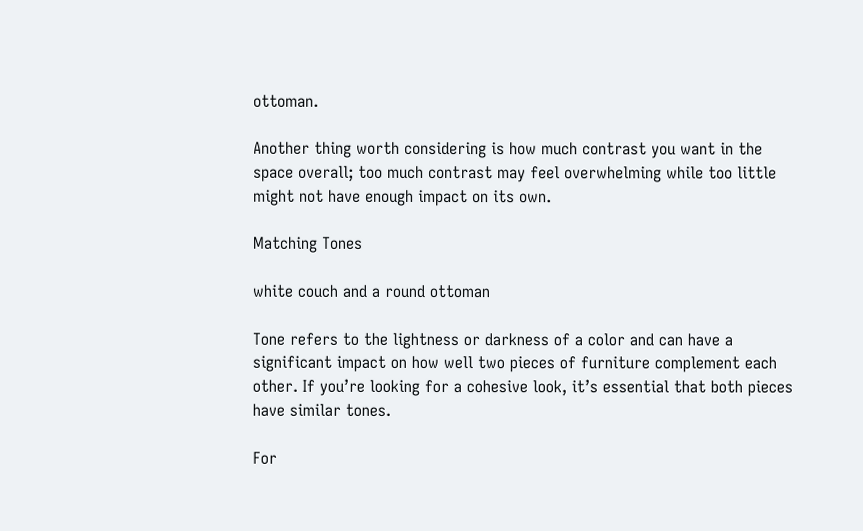ottoman.

Another thing worth considering is how much contrast you want in the space overall; too much contrast may feel overwhelming while too little might not have enough impact on its own.

Matching Tones

white couch and a round ottoman

Tone refers to the lightness or darkness of a color and can have a significant impact on how well two pieces of furniture complement each other. If you’re looking for a cohesive look, it’s essential that both pieces have similar tones.

For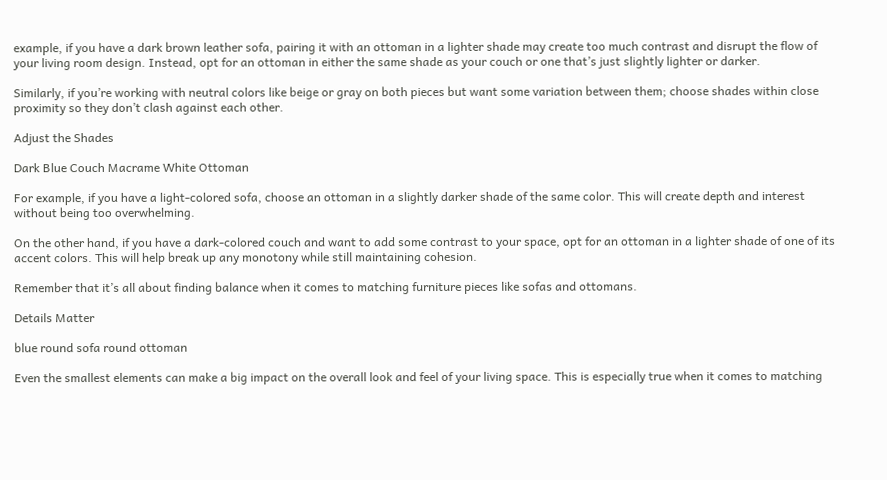example, if you have a dark brown leather sofa, pairing it with an ottoman in a lighter shade may create too much contrast and disrupt the flow of your living room design. Instead, opt for an ottoman in either the same shade as your couch or one that’s just slightly lighter or darker.

Similarly, if you’re working with neutral colors like beige or gray on both pieces but want some variation between them; choose shades within close proximity so they don’t clash against each other.

Adjust the Shades

Dark Blue Couch Macrame White Ottoman

For example, if you have a light-colored sofa, choose an ottoman in a slightly darker shade of the same color. This will create depth and interest without being too overwhelming.

On the other hand, if you have a dark-colored couch and want to add some contrast to your space, opt for an ottoman in a lighter shade of one of its accent colors. This will help break up any monotony while still maintaining cohesion.

Remember that it’s all about finding balance when it comes to matching furniture pieces like sofas and ottomans.

Details Matter

blue round sofa round ottoman

Even the smallest elements can make a big impact on the overall look and feel of your living space. This is especially true when it comes to matching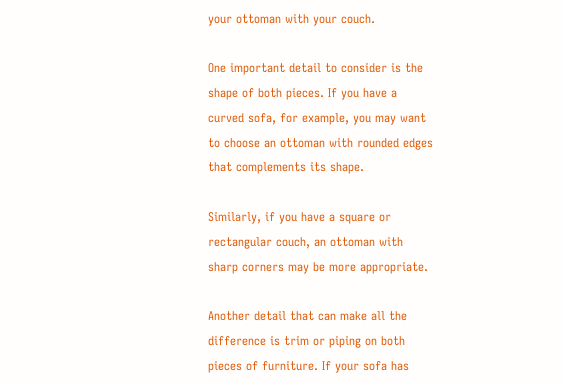your ottoman with your couch.

One important detail to consider is the shape of both pieces. If you have a curved sofa, for example, you may want to choose an ottoman with rounded edges that complements its shape.

Similarly, if you have a square or rectangular couch, an ottoman with sharp corners may be more appropriate.

Another detail that can make all the difference is trim or piping on both pieces of furniture. If your sofa has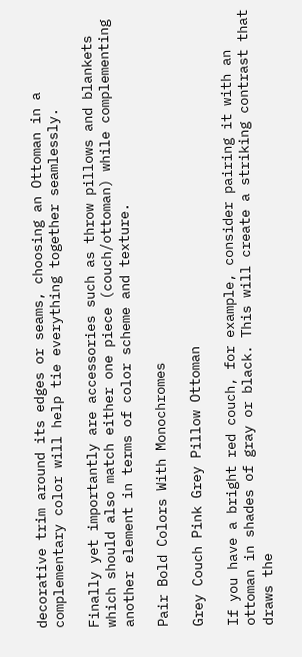decorative trim around its edges or seams, choosing an Ottoman in a complementary color will help tie everything together seamlessly.

Finally yet importantly are accessories such as throw pillows and blankets which should also match either one piece (couch/ottoman) while complementing another element in terms of color scheme and texture.

Pair Bold Colors With Monochromes

Grey Couch Pink Grey Pillow Ottoman

If you have a bright red couch, for example, consider pairing it with an ottoman in shades of gray or black. This will create a striking contrast that draws the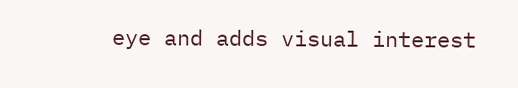eye and adds visual interest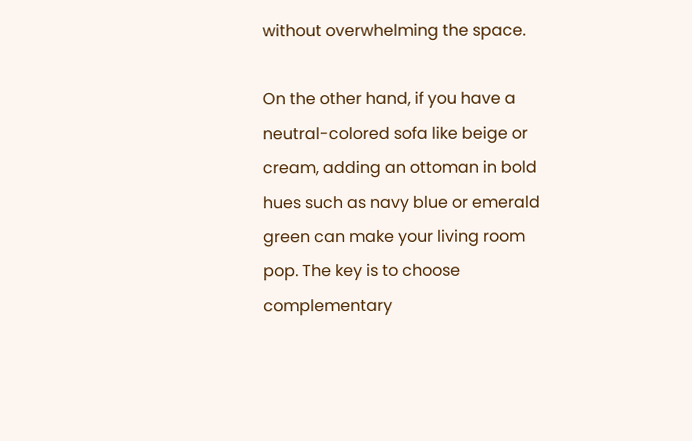without overwhelming the space.

On the other hand, if you have a neutral-colored sofa like beige or cream, adding an ottoman in bold hues such as navy blue or emerald green can make your living room pop. The key is to choose complementary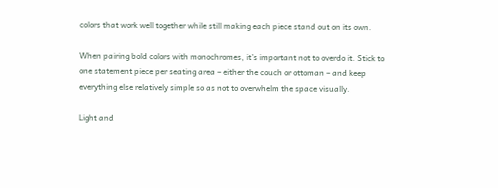colors that work well together while still making each piece stand out on its own.

When pairing bold colors with monochromes, it’s important not to overdo it. Stick to one statement piece per seating area – either the couch or ottoman – and keep everything else relatively simple so as not to overwhelm the space visually.

Light and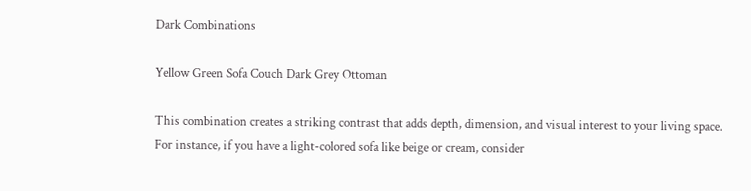Dark Combinations

Yellow Green Sofa Couch Dark Grey Ottoman

This combination creates a striking contrast that adds depth, dimension, and visual interest to your living space. For instance, if you have a light-colored sofa like beige or cream, consider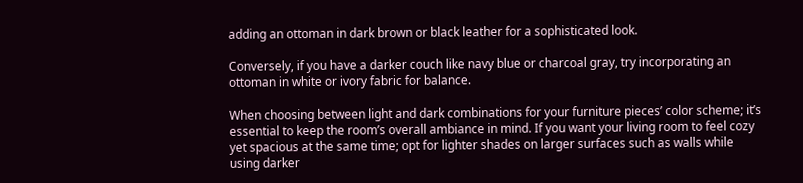adding an ottoman in dark brown or black leather for a sophisticated look.

Conversely, if you have a darker couch like navy blue or charcoal gray, try incorporating an ottoman in white or ivory fabric for balance.

When choosing between light and dark combinations for your furniture pieces’ color scheme; it’s essential to keep the room’s overall ambiance in mind. If you want your living room to feel cozy yet spacious at the same time; opt for lighter shades on larger surfaces such as walls while using darker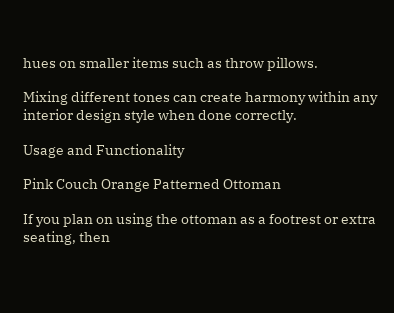hues on smaller items such as throw pillows.

Mixing different tones can create harmony within any interior design style when done correctly.

Usage and Functionality

Pink Couch Orange Patterned Ottoman

If you plan on using the ottoman as a footrest or extra seating, then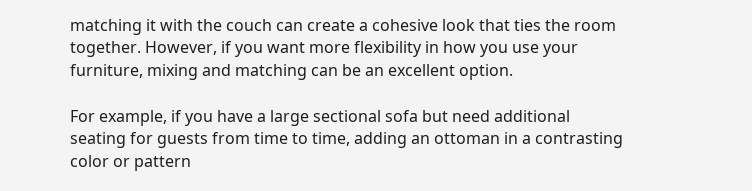matching it with the couch can create a cohesive look that ties the room together. However, if you want more flexibility in how you use your furniture, mixing and matching can be an excellent option.

For example, if you have a large sectional sofa but need additional seating for guests from time to time, adding an ottoman in a contrasting color or pattern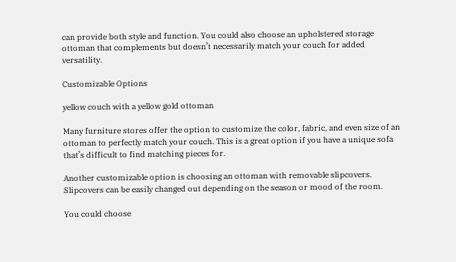can provide both style and function. You could also choose an upholstered storage ottoman that complements but doesn’t necessarily match your couch for added versatility.

Customizable Options

yellow couch with a yellow gold ottoman

Many furniture stores offer the option to customize the color, fabric, and even size of an ottoman to perfectly match your couch. This is a great option if you have a unique sofa that’s difficult to find matching pieces for.

Another customizable option is choosing an ottoman with removable slipcovers. Slipcovers can be easily changed out depending on the season or mood of the room.

You could choose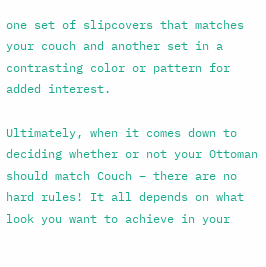one set of slipcovers that matches your couch and another set in a contrasting color or pattern for added interest.

Ultimately, when it comes down to deciding whether or not your Ottoman should match Couch – there are no hard rules! It all depends on what look you want to achieve in your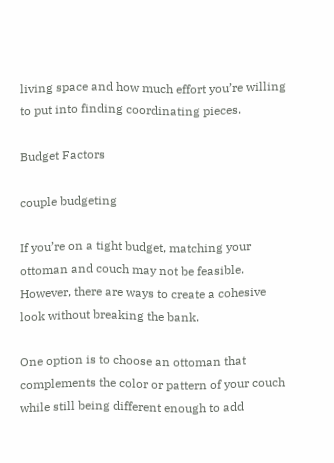living space and how much effort you’re willing to put into finding coordinating pieces.

Budget Factors

couple budgeting

If you’re on a tight budget, matching your ottoman and couch may not be feasible. However, there are ways to create a cohesive look without breaking the bank.

One option is to choose an ottoman that complements the color or pattern of your couch while still being different enough to add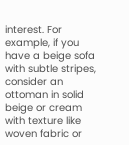interest. For example, if you have a beige sofa with subtle stripes, consider an ottoman in solid beige or cream with texture like woven fabric or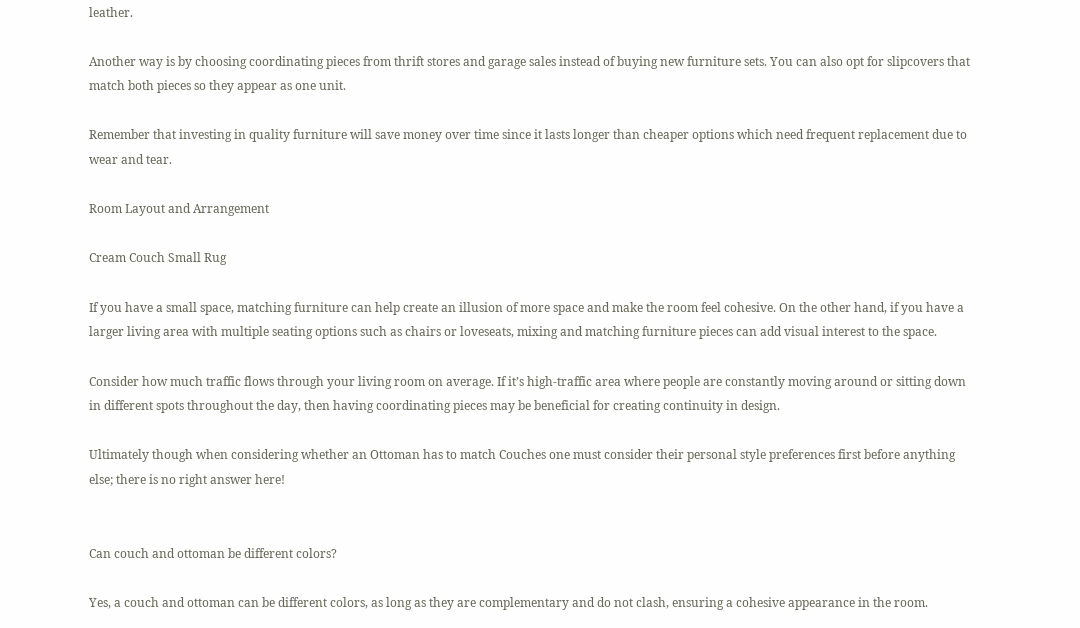leather.

Another way is by choosing coordinating pieces from thrift stores and garage sales instead of buying new furniture sets. You can also opt for slipcovers that match both pieces so they appear as one unit.

Remember that investing in quality furniture will save money over time since it lasts longer than cheaper options which need frequent replacement due to wear and tear.

Room Layout and Arrangement

Cream Couch Small Rug

If you have a small space, matching furniture can help create an illusion of more space and make the room feel cohesive. On the other hand, if you have a larger living area with multiple seating options such as chairs or loveseats, mixing and matching furniture pieces can add visual interest to the space.

Consider how much traffic flows through your living room on average. If it’s high-traffic area where people are constantly moving around or sitting down in different spots throughout the day, then having coordinating pieces may be beneficial for creating continuity in design.

Ultimately though when considering whether an Ottoman has to match Couches one must consider their personal style preferences first before anything else; there is no right answer here!


Can couch and ottoman be different colors?

Yes, a couch and ottoman can be different colors, as long as they are complementary and do not clash, ensuring a cohesive appearance in the room.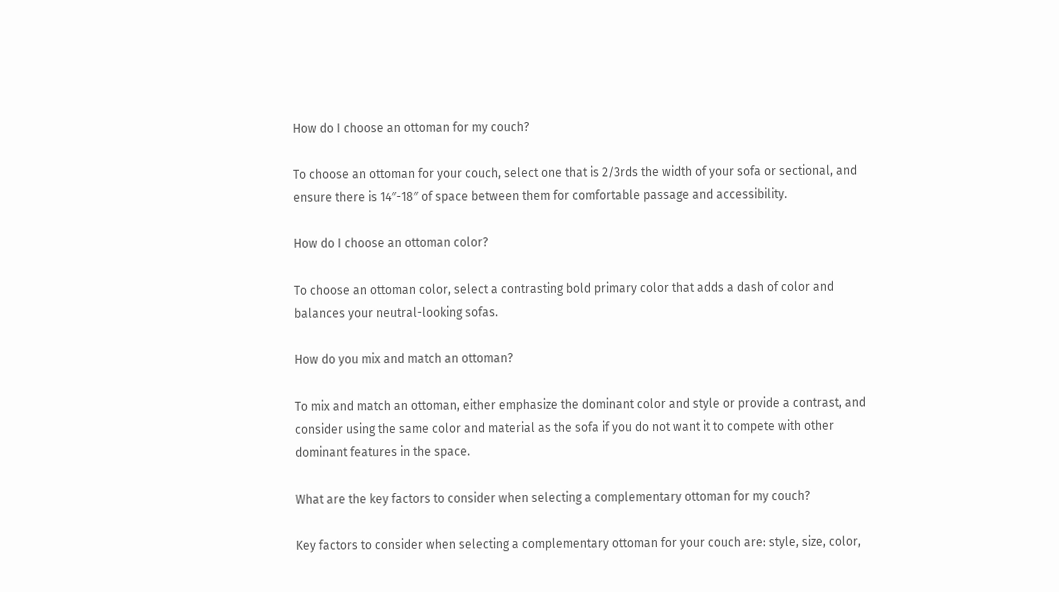How do I choose an ottoman for my couch?

To choose an ottoman for your couch, select one that is 2/3rds the width of your sofa or sectional, and ensure there is 14″-18″ of space between them for comfortable passage and accessibility.

How do I choose an ottoman color?

To choose an ottoman color, select a contrasting bold primary color that adds a dash of color and balances your neutral-looking sofas.

How do you mix and match an ottoman?

To mix and match an ottoman, either emphasize the dominant color and style or provide a contrast, and consider using the same color and material as the sofa if you do not want it to compete with other dominant features in the space.

What are the key factors to consider when selecting a complementary ottoman for my couch?

Key factors to consider when selecting a complementary ottoman for your couch are: style, size, color,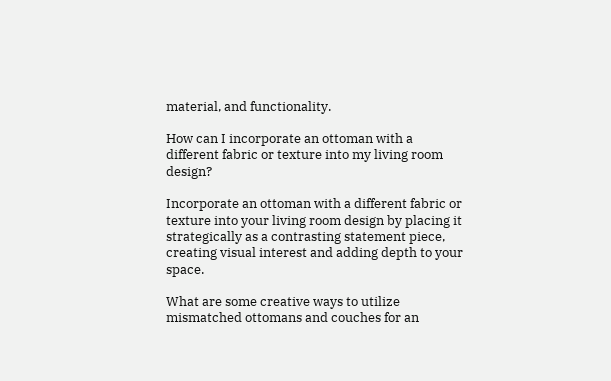material, and functionality.

How can I incorporate an ottoman with a different fabric or texture into my living room design?

Incorporate an ottoman with a different fabric or texture into your living room design by placing it strategically as a contrasting statement piece, creating visual interest and adding depth to your space.

What are some creative ways to utilize mismatched ottomans and couches for an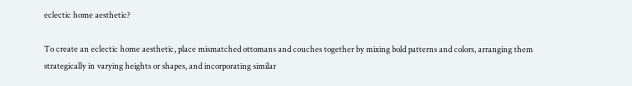eclectic home aesthetic?

To create an eclectic home aesthetic, place mismatched ottomans and couches together by mixing bold patterns and colors, arranging them strategically in varying heights or shapes, and incorporating similar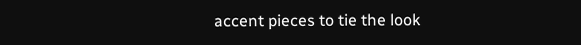accent pieces to tie the look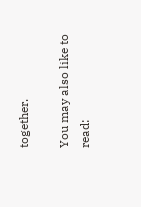together.

You may also like to read: